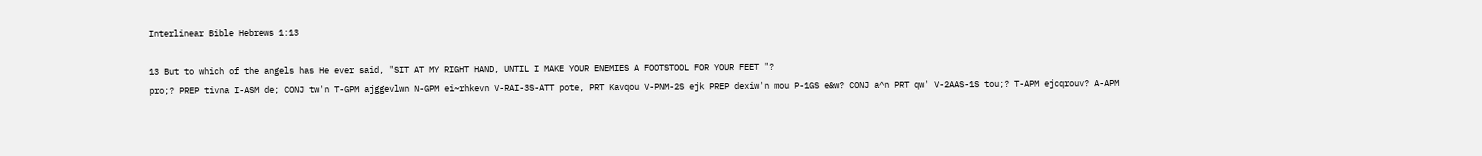Interlinear Bible Hebrews 1:13

13 But to which of the angels has He ever said, "SIT AT MY RIGHT HAND, UNTIL I MAKE YOUR ENEMIES A FOOTSTOOL FOR YOUR FEET "?
pro;? PREP tivna I-ASM de; CONJ tw'n T-GPM ajggevlwn N-GPM ei~rhkevn V-RAI-3S-ATT pote, PRT Kavqou V-PNM-2S ejk PREP dexiw'n mou P-1GS e&w? CONJ a^n PRT qw' V-2AAS-1S tou;? T-APM ejcqrouv? A-APM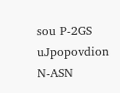sou P-2GS uJpopovdion N-ASN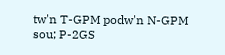tw'n T-GPM podw'n N-GPM sou; P-2GS